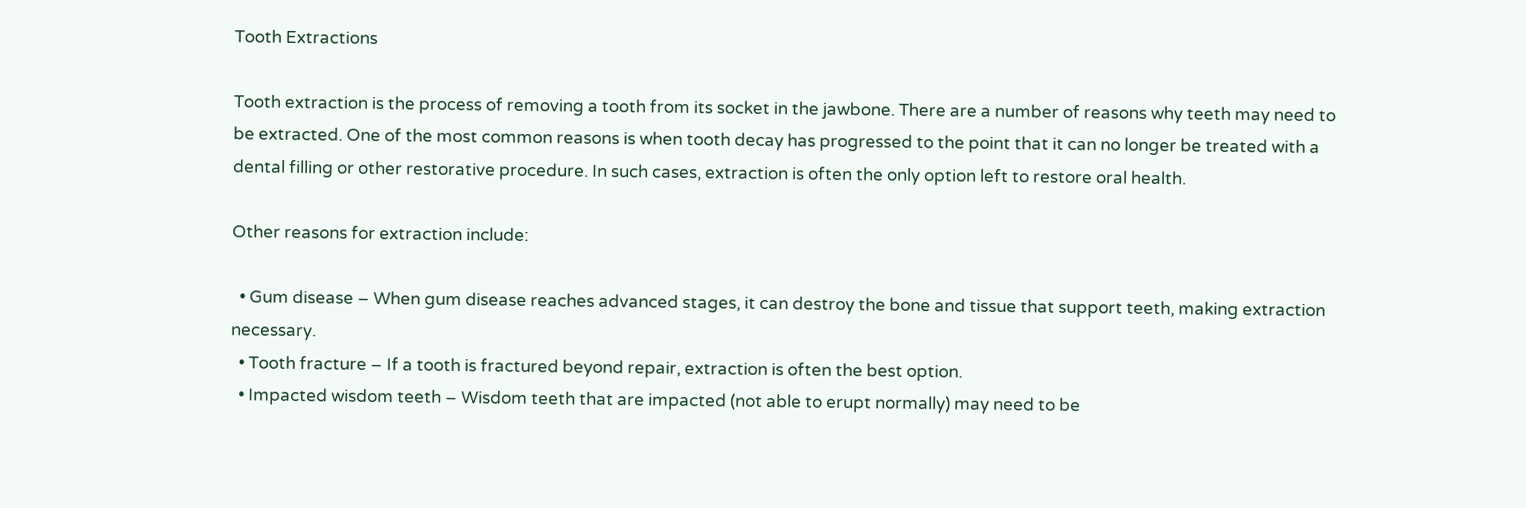Tooth Extractions

Tooth extraction is the process of removing a tooth from its socket in the jawbone. There are a number of reasons why teeth may need to be extracted. One of the most common reasons is when tooth decay has progressed to the point that it can no longer be treated with a dental filling or other restorative procedure. In such cases, extraction is often the only option left to restore oral health.

Other reasons for extraction include:

  • Gum disease – When gum disease reaches advanced stages, it can destroy the bone and tissue that support teeth, making extraction necessary.
  • Tooth fracture – If a tooth is fractured beyond repair, extraction is often the best option.
  • Impacted wisdom teeth – Wisdom teeth that are impacted (not able to erupt normally) may need to be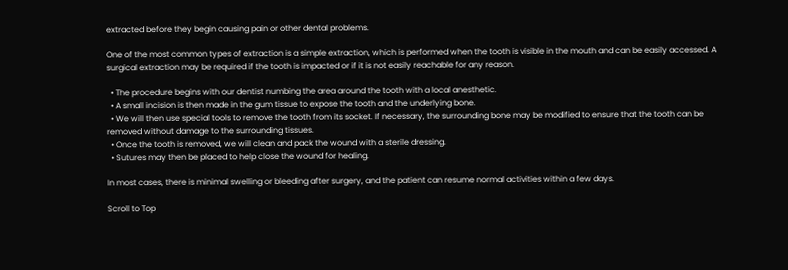extracted before they begin causing pain or other dental problems.

One of the most common types of extraction is a simple extraction, which is performed when the tooth is visible in the mouth and can be easily accessed. A surgical extraction may be required if the tooth is impacted or if it is not easily reachable for any reason.

  • The procedure begins with our dentist numbing the area around the tooth with a local anesthetic.
  • A small incision is then made in the gum tissue to expose the tooth and the underlying bone.
  • We will then use special tools to remove the tooth from its socket. If necessary, the surrounding bone may be modified to ensure that the tooth can be removed without damage to the surrounding tissues.
  • Once the tooth is removed, we will clean and pack the wound with a sterile dressing.
  • Sutures may then be placed to help close the wound for healing.

In most cases, there is minimal swelling or bleeding after surgery, and the patient can resume normal activities within a few days.

Scroll to Top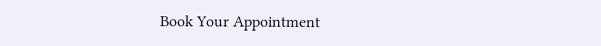Book Your Appointment